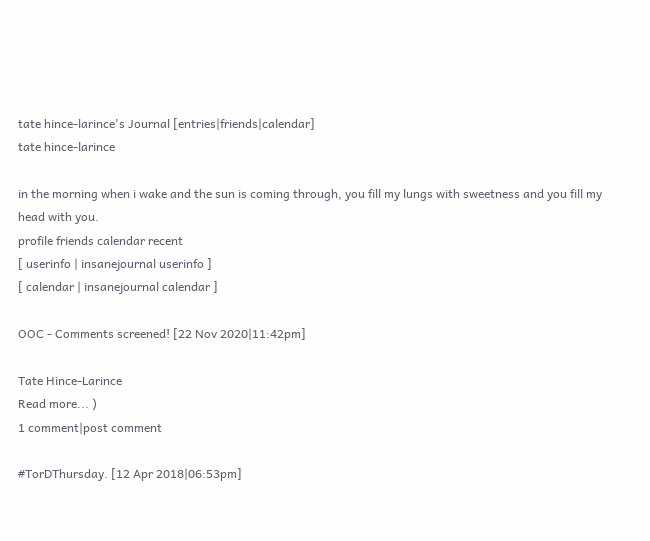tate hince-larince's Journal [entries|friends|calendar]
tate hince-larince

in the morning when i wake and the sun is coming through, you fill my lungs with sweetness and you fill my head with you.
profile friends calendar recent
[ userinfo | insanejournal userinfo ]
[ calendar | insanejournal calendar ]

OOC - Comments screened! [22 Nov 2020|11:42pm]

Tate Hince-Larince
Read more... )
1 comment|post comment

#TorDThursday. [12 Apr 2018|06:53pm]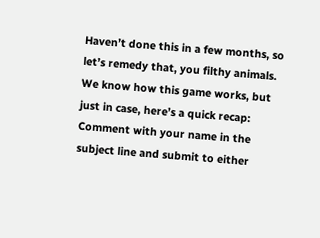Haven’t done this in a few months, so let’s remedy that, you filthy animals. We know how this game works, but just in case, here’s a quick recap:  Comment with your name in the subject line and submit to either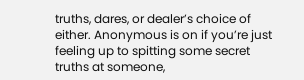truths, dares, or dealer’s choice of either. Anonymous is on if you’re just feeling up to spitting some secret truths at someone,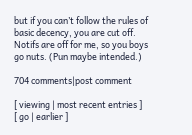but if you can’t follow the rules of basic decency, you are cut off. Notifs are off for me, so you boys go nuts. (Pun maybe intended.)

704 comments|post comment

[ viewing | most recent entries ]
[ go | earlier ]